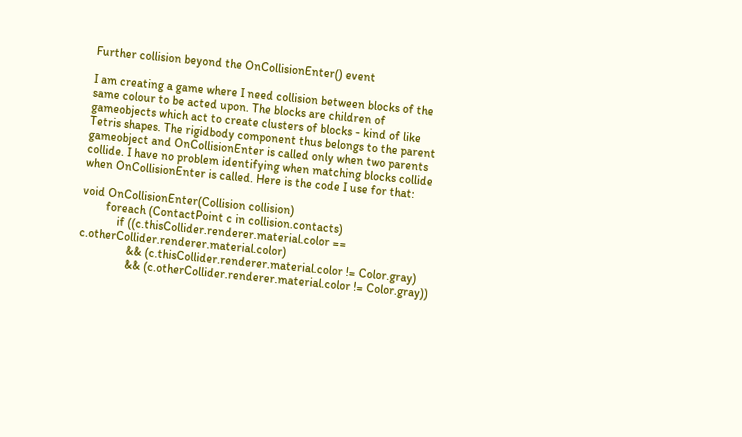Further collision beyond the OnCollisionEnter() event

I am creating a game where I need collision between blocks of the same colour to be acted upon. The blocks are children of gameobjects which act to create clusters of blocks - kind of like Tetris shapes. The rigidbody component thus belongs to the parent gameobject and OnCollisionEnter is called only when two parents collide. I have no problem identifying when matching blocks collide when OnCollisionEnter is called. Here is the code I use for that:

void OnCollisionEnter(Collision collision)
        foreach (ContactPoint c in collision.contacts)
            if ((c.thisCollider.renderer.material.color == c.otherCollider.renderer.material.color)
                && (c.thisCollider.renderer.material.color != Color.gray)
                && (c.otherCollider.renderer.material.color != Color.gray))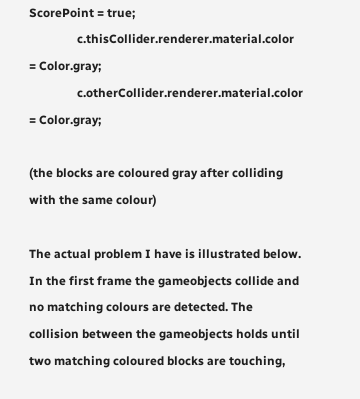ScorePoint = true;
                c.thisCollider.renderer.material.color = Color.gray;
                c.otherCollider.renderer.material.color = Color.gray;

(the blocks are coloured gray after colliding with the same colour)

The actual problem I have is illustrated below. In the first frame the gameobjects collide and no matching colours are detected. The collision between the gameobjects holds until two matching coloured blocks are touching,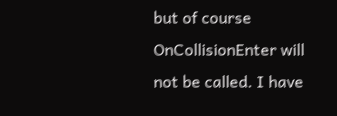but of course OnCollisionEnter will not be called. I have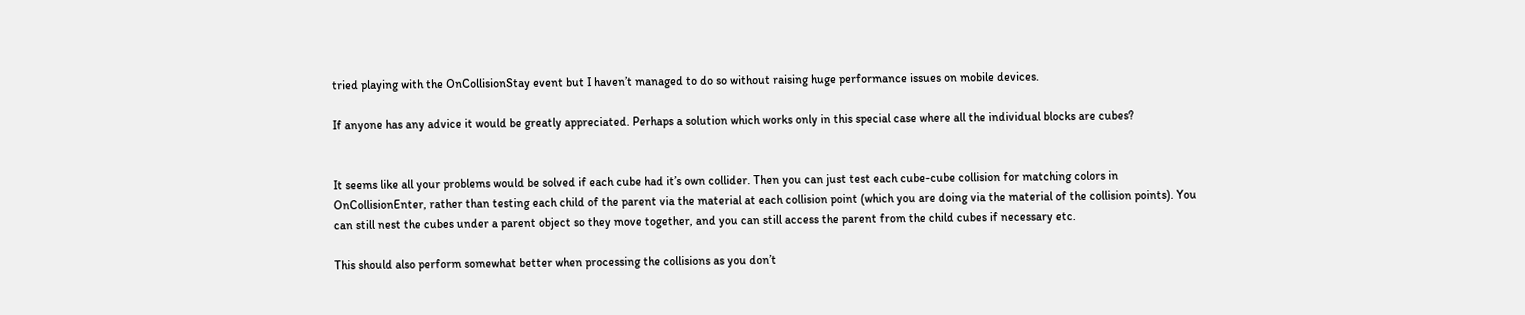tried playing with the OnCollisionStay event but I haven’t managed to do so without raising huge performance issues on mobile devices.

If anyone has any advice it would be greatly appreciated. Perhaps a solution which works only in this special case where all the individual blocks are cubes?


It seems like all your problems would be solved if each cube had it’s own collider. Then you can just test each cube-cube collision for matching colors in OnCollisionEnter, rather than testing each child of the parent via the material at each collision point (which you are doing via the material of the collision points). You can still nest the cubes under a parent object so they move together, and you can still access the parent from the child cubes if necessary etc.

This should also perform somewhat better when processing the collisions as you don’t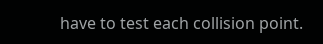have to test each collision point.